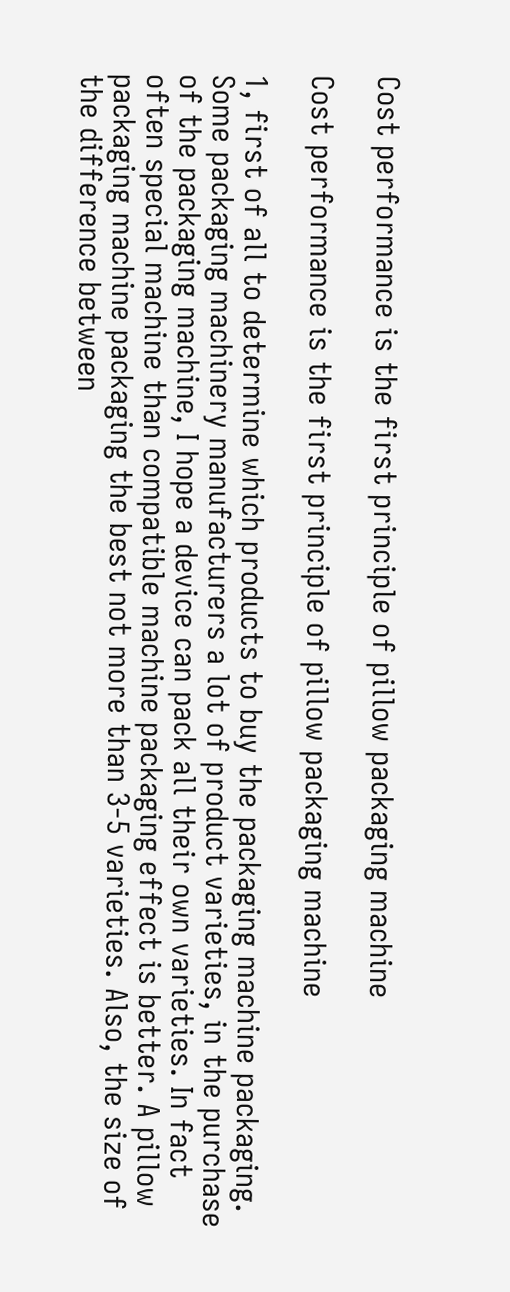Cost performance is the first principle of pillow packaging machine

Cost performance is the first principle of pillow packaging machine

1, first of all to determine which products to buy the packaging machine packaging. Some packaging machinery manufacturers a lot of product varieties, in the purchase of the packaging machine, I hope a device can pack all their own varieties. In fact often special machine than compatible machine packaging effect is better. A pillow packaging machine packaging the best not more than 3-5 varieties. Also, the size of the difference between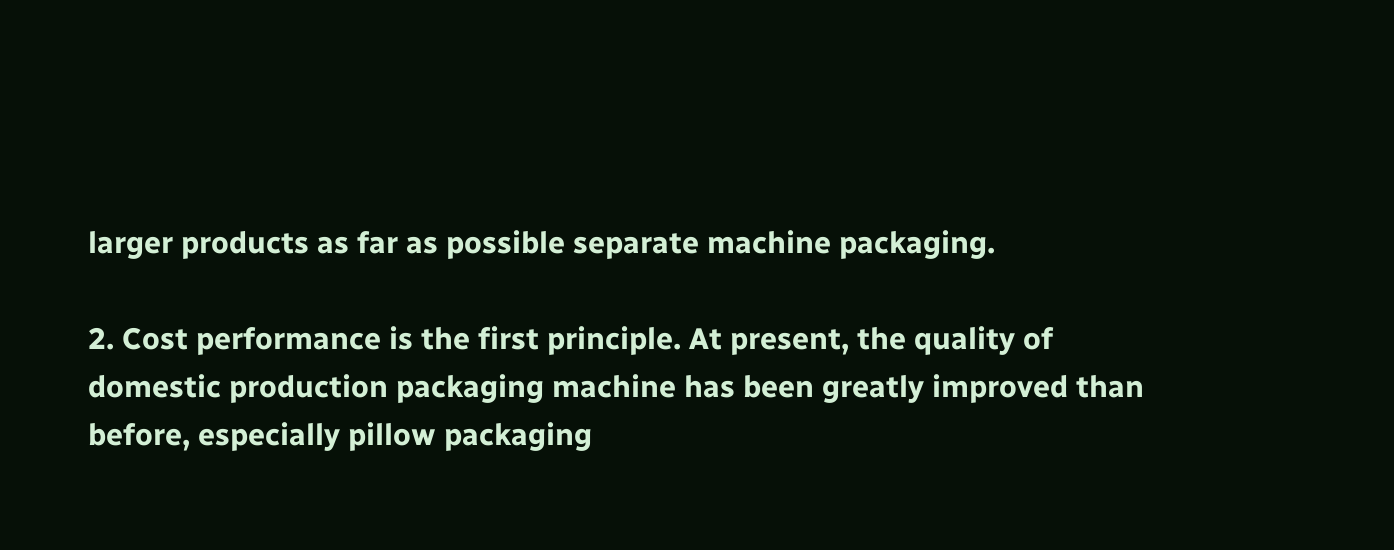larger products as far as possible separate machine packaging.

2. Cost performance is the first principle. At present, the quality of domestic production packaging machine has been greatly improved than before, especially pillow packaging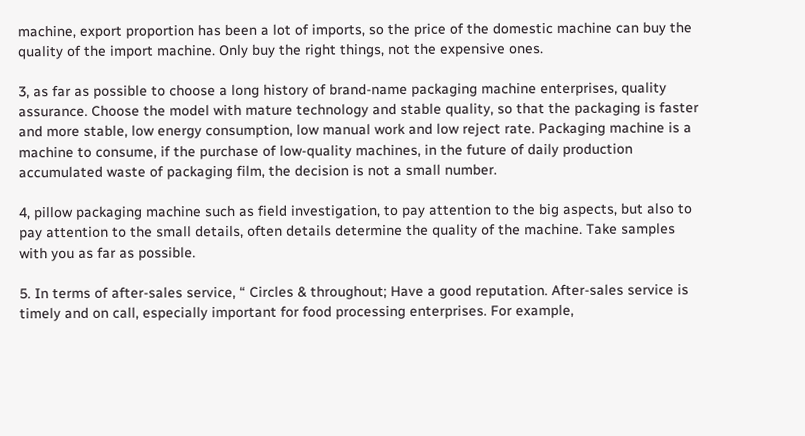machine, export proportion has been a lot of imports, so the price of the domestic machine can buy the quality of the import machine. Only buy the right things, not the expensive ones.

3, as far as possible to choose a long history of brand-name packaging machine enterprises, quality assurance. Choose the model with mature technology and stable quality, so that the packaging is faster and more stable, low energy consumption, low manual work and low reject rate. Packaging machine is a machine to consume, if the purchase of low-quality machines, in the future of daily production accumulated waste of packaging film, the decision is not a small number.

4, pillow packaging machine such as field investigation, to pay attention to the big aspects, but also to pay attention to the small details, often details determine the quality of the machine. Take samples with you as far as possible.

5. In terms of after-sales service, “ Circles & throughout; Have a good reputation. After-sales service is timely and on call, especially important for food processing enterprises. For example,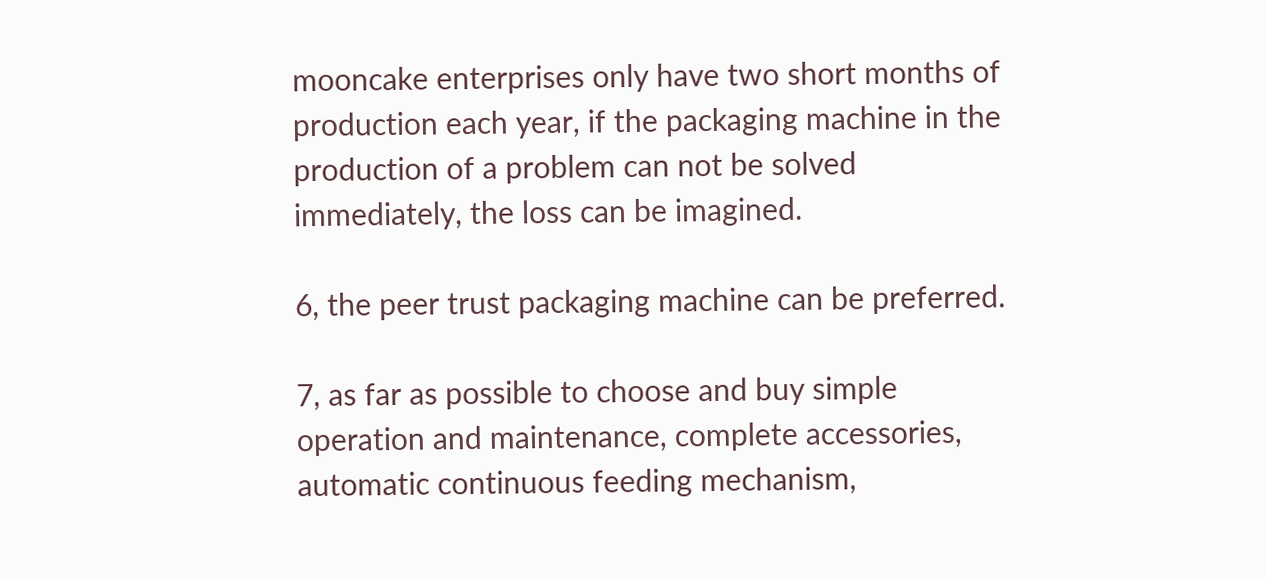mooncake enterprises only have two short months of production each year, if the packaging machine in the production of a problem can not be solved immediately, the loss can be imagined.

6, the peer trust packaging machine can be preferred.

7, as far as possible to choose and buy simple operation and maintenance, complete accessories, automatic continuous feeding mechanism,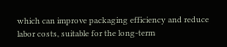which can improve packaging efficiency and reduce labor costs, suitable for the long-term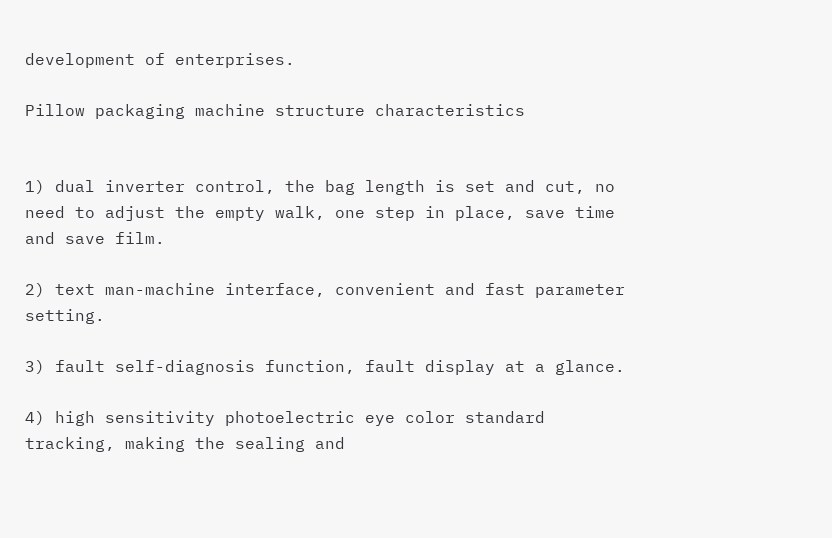development of enterprises.

Pillow packaging machine structure characteristics


1) dual inverter control, the bag length is set and cut, no need to adjust the empty walk, one step in place, save time and save film.

2) text man-machine interface, convenient and fast parameter setting.

3) fault self-diagnosis function, fault display at a glance.

4) high sensitivity photoelectric eye color standard tracking, making the sealing and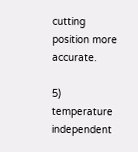cutting position more accurate.

5) temperature independent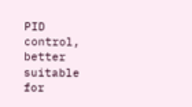PID control, better suitable for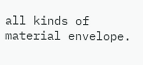all kinds of material envelope.